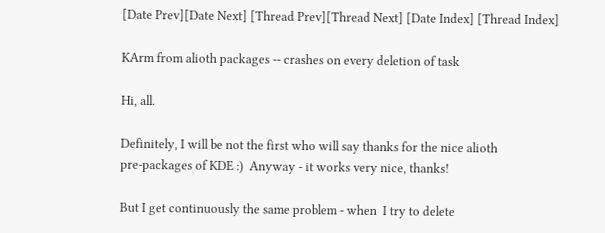[Date Prev][Date Next] [Thread Prev][Thread Next] [Date Index] [Thread Index]

KArm from alioth packages -- crashes on every deletion of task

Hi, all.

Definitely, I will be not the first who will say thanks for the nice alioth
pre-packages of KDE :)  Anyway - it works very nice, thanks!

But I get continuously the same problem - when  I try to delete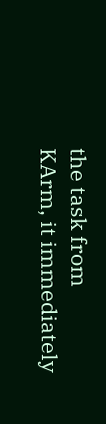the task from
KArm, it immediately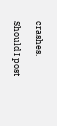crashes.

Should I post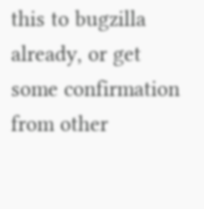this to bugzilla already, or get some confirmation from other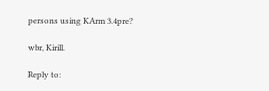persons using KArm 3.4pre?

wbr, Kirill.

Reply to: